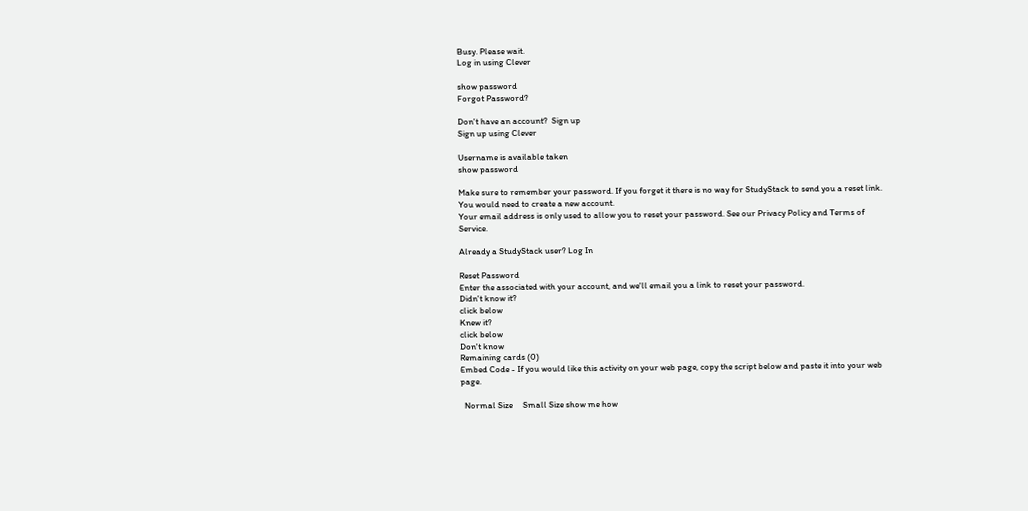Busy. Please wait.
Log in using Clever

show password
Forgot Password?

Don't have an account?  Sign up
Sign up using Clever

Username is available taken
show password

Make sure to remember your password. If you forget it there is no way for StudyStack to send you a reset link. You would need to create a new account.
Your email address is only used to allow you to reset your password. See our Privacy Policy and Terms of Service.

Already a StudyStack user? Log In

Reset Password
Enter the associated with your account, and we'll email you a link to reset your password.
Didn't know it?
click below
Knew it?
click below
Don't know
Remaining cards (0)
Embed Code - If you would like this activity on your web page, copy the script below and paste it into your web page.

  Normal Size     Small Size show me how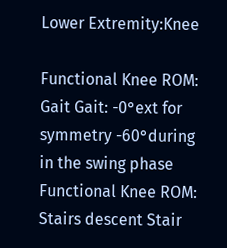Lower Extremity:Knee

Functional Knee ROM: Gait Gait: -0°ext for symmetry -60°during in the swing phase
Functional Knee ROM: Stairs descent Stair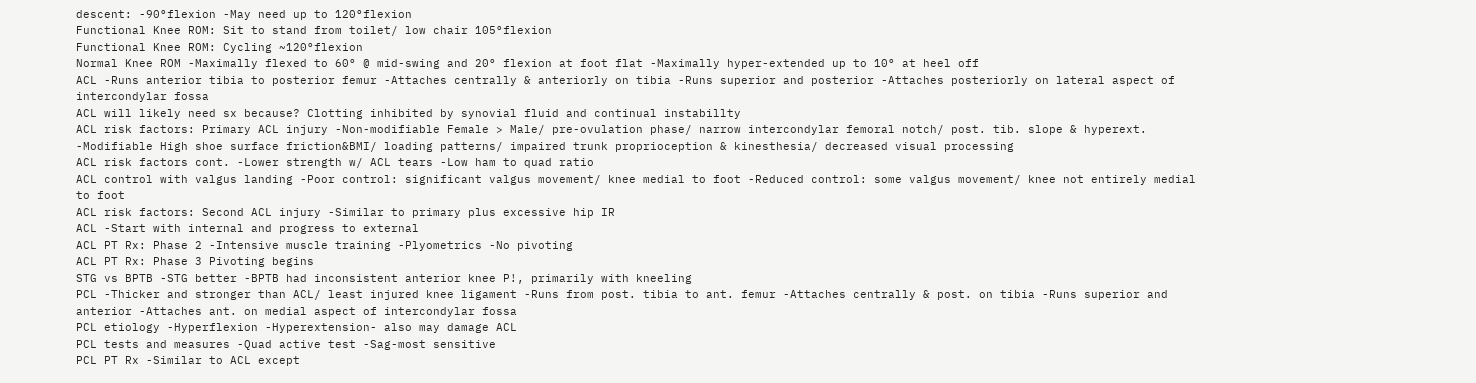descent: -90°flexion -May need up to 120°flexion
Functional Knee ROM: Sit to stand from toilet/ low chair 105°flexion
Functional Knee ROM: Cycling ~120°flexion
Normal Knee ROM -Maximally flexed to 60° @ mid-swing and 20° flexion at foot flat -Maximally hyper-extended up to 10° at heel off
ACL -Runs anterior tibia to posterior femur -Attaches centrally & anteriorly on tibia -Runs superior and posterior -Attaches posteriorly on lateral aspect of intercondylar fossa
ACL will likely need sx because? Clotting inhibited by synovial fluid and continual instabillty
ACL risk factors: Primary ACL injury -Non-modifiable Female > Male/ pre-ovulation phase/ narrow intercondylar femoral notch/ post. tib. slope & hyperext. -Modifiable High shoe surface friction&BMI/ loading patterns/ impaired trunk proprioception & kinesthesia/ decreased visual processing
ACL risk factors cont. -Lower strength w/ ACL tears -Low ham to quad ratio
ACL control with valgus landing -Poor control: significant valgus movement/ knee medial to foot -Reduced control: some valgus movement/ knee not entirely medial to foot
ACL risk factors: Second ACL injury -Similar to primary plus excessive hip IR
ACL -Start with internal and progress to external
ACL PT Rx: Phase 2 -Intensive muscle training -Plyometrics -No pivoting
ACL PT Rx: Phase 3 Pivoting begins
STG vs BPTB -STG better -BPTB had inconsistent anterior knee P!, primarily with kneeling
PCL -Thicker and stronger than ACL/ least injured knee ligament -Runs from post. tibia to ant. femur -Attaches centrally & post. on tibia -Runs superior and anterior -Attaches ant. on medial aspect of intercondylar fossa
PCL etiology -Hyperflexion -Hyperextension- also may damage ACL
PCL tests and measures -Quad active test -Sag-most sensitive
PCL PT Rx -Similar to ACL except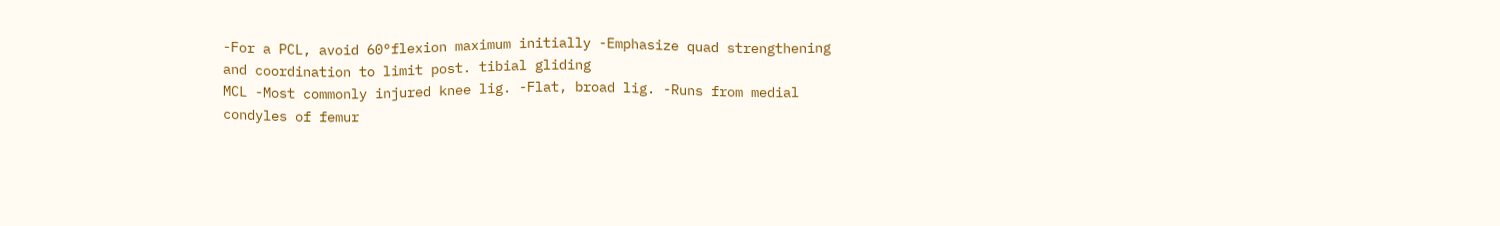-For a PCL, avoid 60°flexion maximum initially -Emphasize quad strengthening and coordination to limit post. tibial gliding
MCL -Most commonly injured knee lig. -Flat, broad lig. -Runs from medial condyles of femur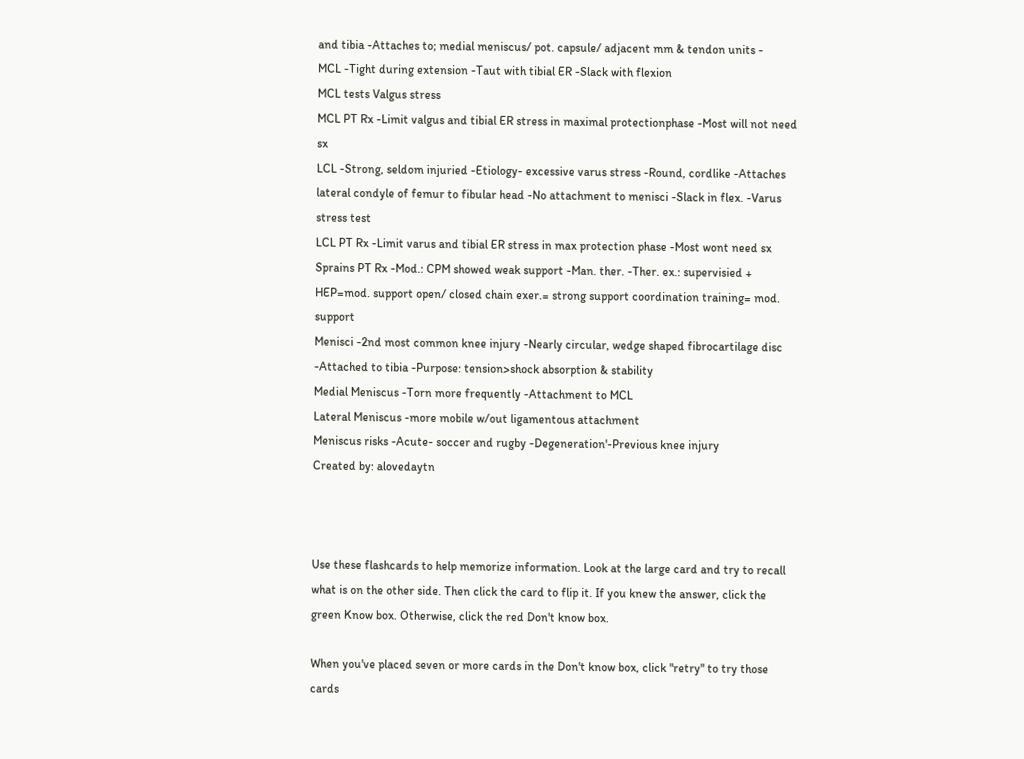and tibia -Attaches to; medial meniscus/ pot. capsule/ adjacent mm & tendon units -
MCL -Tight during extension -Taut with tibial ER -Slack with flexion
MCL tests Valgus stress
MCL PT Rx -Limit valgus and tibial ER stress in maximal protectionphase -Most will not need sx
LCL -Strong, seldom injuried -Etiology- excessive varus stress -Round, cordlike -Attaches lateral condyle of femur to fibular head -No attachment to menisci -Slack in flex. -Varus stress test
LCL PT Rx -Limit varus and tibial ER stress in max protection phase -Most wont need sx
Sprains PT Rx -Mod.: CPM showed weak support -Man. ther. -Ther. ex.: supervisied + HEP=mod. support open/ closed chain exer.= strong support coordination training= mod. support
Menisci -2nd most common knee injury -Nearly circular, wedge shaped fibrocartilage disc -Attached to tibia -Purpose: tension>shock absorption & stability
Medial Meniscus -Torn more frequently -Attachment to MCL
Lateral Meniscus -more mobile w/out ligamentous attachment
Meniscus risks -Acute- soccer and rugby -Degeneration'-Previous knee injury
Created by: alovedaytn



Use these flashcards to help memorize information. Look at the large card and try to recall what is on the other side. Then click the card to flip it. If you knew the answer, click the green Know box. Otherwise, click the red Don't know box.

When you've placed seven or more cards in the Don't know box, click "retry" to try those cards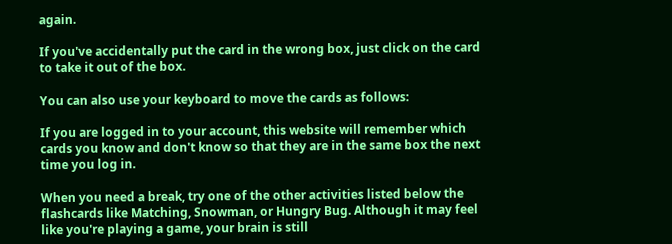again.

If you've accidentally put the card in the wrong box, just click on the card to take it out of the box.

You can also use your keyboard to move the cards as follows:

If you are logged in to your account, this website will remember which cards you know and don't know so that they are in the same box the next time you log in.

When you need a break, try one of the other activities listed below the flashcards like Matching, Snowman, or Hungry Bug. Although it may feel like you're playing a game, your brain is still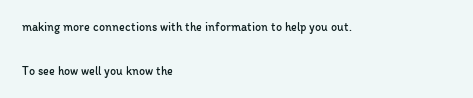making more connections with the information to help you out.

To see how well you know the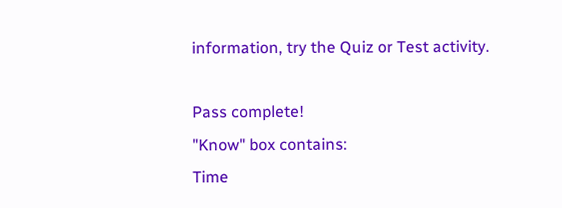information, try the Quiz or Test activity.

Pass complete!
"Know" box contains:
Time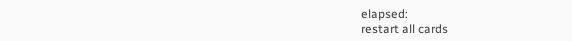elapsed:
restart all cards